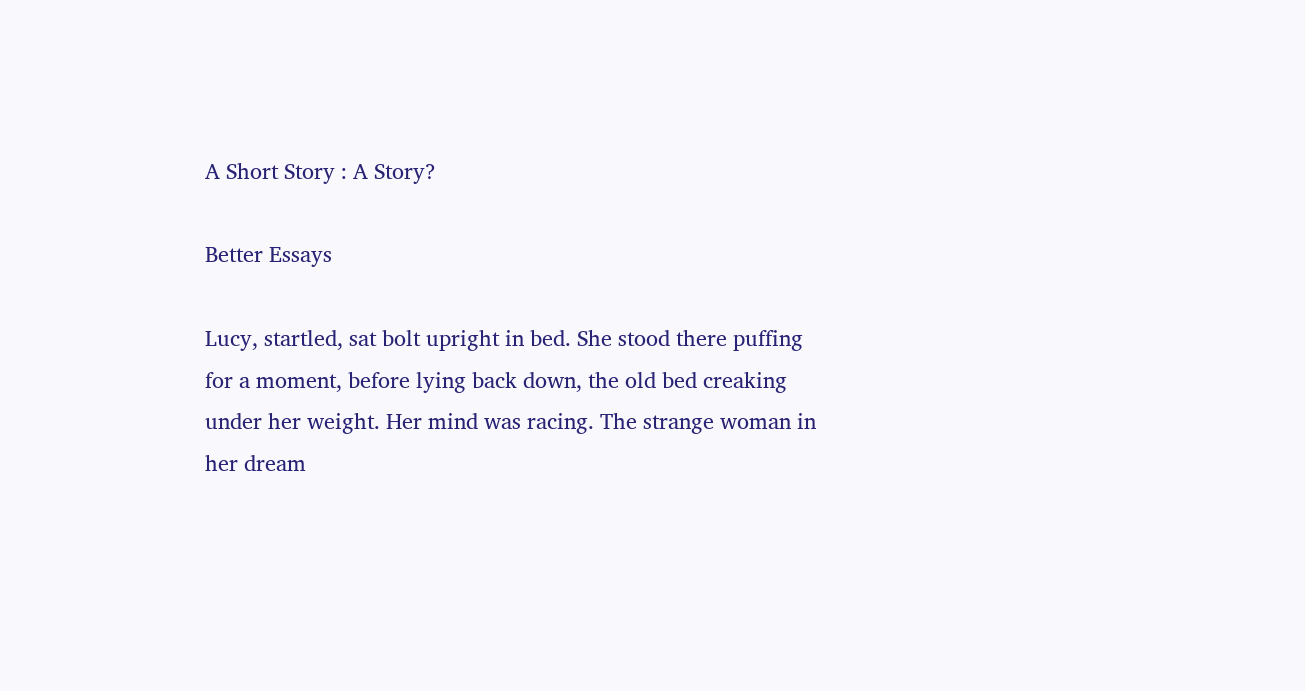A Short Story : A Story?

Better Essays

Lucy, startled, sat bolt upright in bed. She stood there puffing for a moment, before lying back down, the old bed creaking under her weight. Her mind was racing. The strange woman in her dream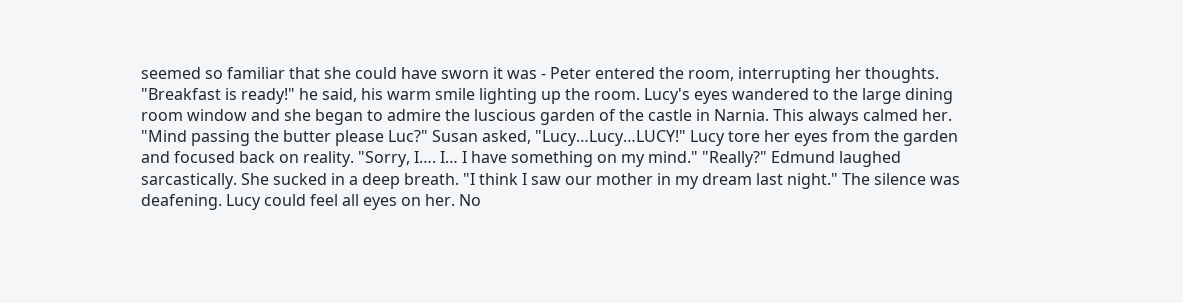seemed so familiar that she could have sworn it was - Peter entered the room, interrupting her thoughts. "Breakfast is ready!" he said, his warm smile lighting up the room. Lucy's eyes wandered to the large dining room window and she began to admire the luscious garden of the castle in Narnia. This always calmed her. "Mind passing the butter please Luc?" Susan asked, "Lucy…Lucy…LUCY!" Lucy tore her eyes from the garden and focused back on reality. "Sorry, I…. I… I have something on my mind." "Really?" Edmund laughed sarcastically. She sucked in a deep breath. "I think I saw our mother in my dream last night." The silence was deafening. Lucy could feel all eyes on her. No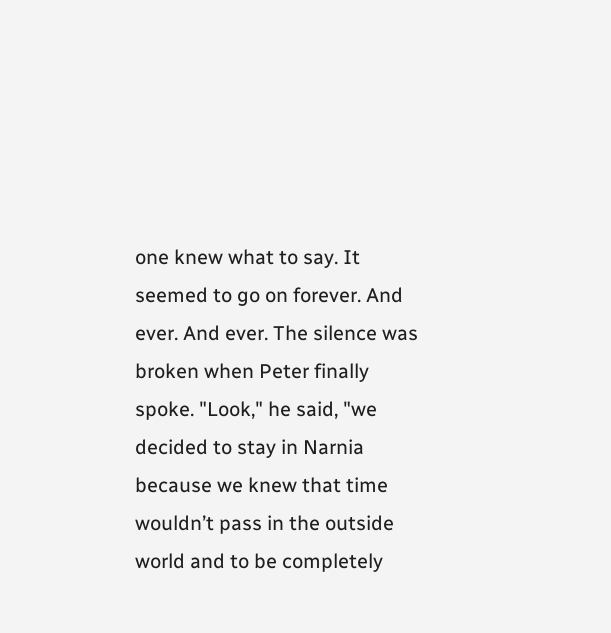one knew what to say. It seemed to go on forever. And ever. And ever. The silence was broken when Peter finally spoke. "Look," he said, "we decided to stay in Narnia because we knew that time wouldn’t pass in the outside world and to be completely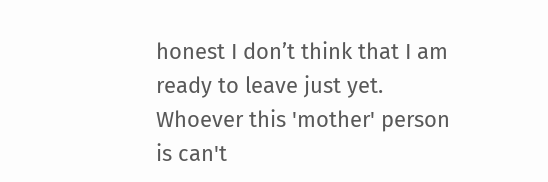honest I don’t think that I am ready to leave just yet. Whoever this 'mother' person is can't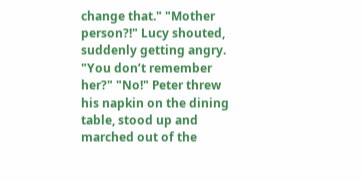change that." "Mother person?!" Lucy shouted, suddenly getting angry. "You don’t remember her?" "No!" Peter threw his napkin on the dining table, stood up and marched out of the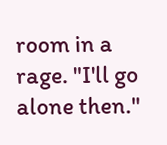room in a rage. "I'll go alone then."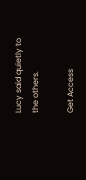Lucy said quietly to the others.

Get Access